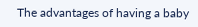The advantages of having a baby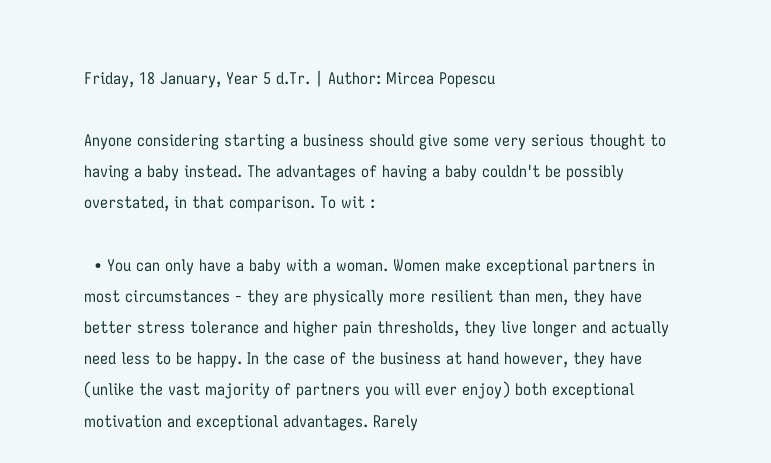Friday, 18 January, Year 5 d.Tr. | Author: Mircea Popescu

Anyone considering starting a business should give some very serious thought to having a baby instead. The advantages of having a baby couldn't be possibly overstated, in that comparison. To wit :

  • You can only have a baby with a woman. Women make exceptional partners in most circumstances - they are physically more resilient than men, they have better stress tolerance and higher pain thresholds, they live longer and actually need less to be happy. In the case of the business at hand however, they have (unlike the vast majority of partners you will ever enjoy) both exceptional motivation and exceptional advantages. Rarely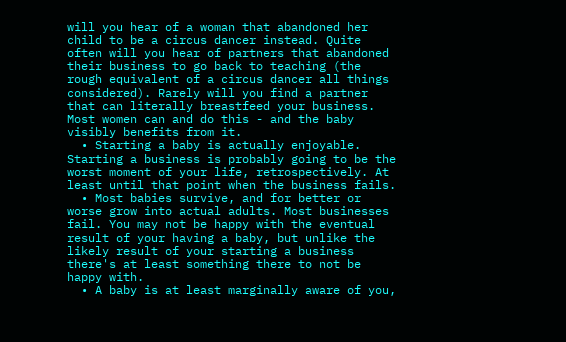will you hear of a woman that abandoned her child to be a circus dancer instead. Quite often will you hear of partners that abandoned their business to go back to teaching (the rough equivalent of a circus dancer all things considered). Rarely will you find a partner that can literally breastfeed your business. Most women can and do this - and the baby visibly benefits from it.
  • Starting a baby is actually enjoyable. Starting a business is probably going to be the worst moment of your life, retrospectively. At least until that point when the business fails.
  • Most babies survive, and for better or worse grow into actual adults. Most businesses fail. You may not be happy with the eventual result of your having a baby, but unlike the likely result of your starting a business there's at least something there to not be happy with.
  • A baby is at least marginally aware of you,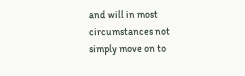and will in most circumstances not simply move on to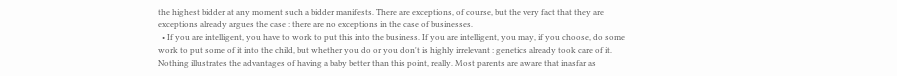the highest bidder at any moment such a bidder manifests. There are exceptions, of course, but the very fact that they are exceptions already argues the case : there are no exceptions in the case of businesses.
  • If you are intelligent, you have to work to put this into the business. If you are intelligent, you may, if you choose, do some work to put some of it into the child, but whether you do or you don't is highly irrelevant : genetics already took care of it. Nothing illustrates the advantages of having a baby better than this point, really. Most parents are aware that inasfar as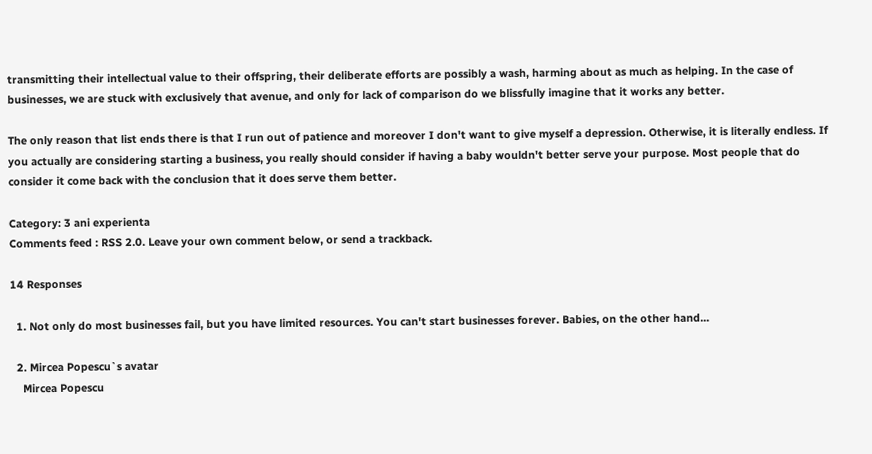transmitting their intellectual value to their offspring, their deliberate efforts are possibly a wash, harming about as much as helping. In the case of businesses, we are stuck with exclusively that avenue, and only for lack of comparison do we blissfully imagine that it works any better.

The only reason that list ends there is that I run out of patience and moreover I don't want to give myself a depression. Otherwise, it is literally endless. If you actually are considering starting a business, you really should consider if having a baby wouldn't better serve your purpose. Most people that do consider it come back with the conclusion that it does serve them better.

Category: 3 ani experienta
Comments feed : RSS 2.0. Leave your own comment below, or send a trackback.

14 Responses

  1. Not only do most businesses fail, but you have limited resources. You can't start businesses forever. Babies, on the other hand...

  2. Mircea Popescu`s avatar
    Mircea Popescu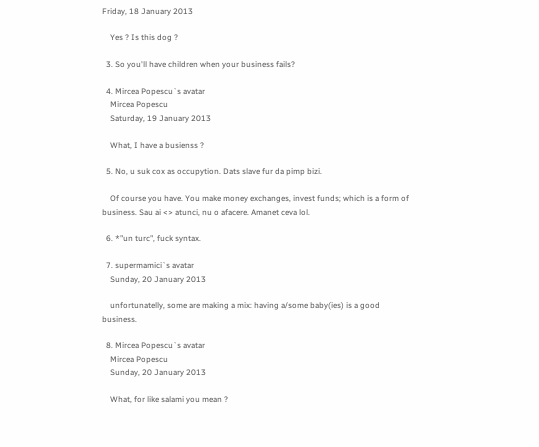Friday, 18 January 2013

    Yes ? Is this dog ?

  3. So you'll have children when your business fails?

  4. Mircea Popescu`s avatar
    Mircea Popescu
    Saturday, 19 January 2013

    What, I have a busienss ?

  5. No, u suk cox as occupytion. Dats slave fur da pimp bizi.

    Of course you have. You make money exchanges, invest funds; which is a form of business. Sau ai <> atunci, nu o afacere. Amanet ceva lol.

  6. *"un turc", fuck syntax.

  7. supermamici`s avatar
    Sunday, 20 January 2013

    unfortunatelly, some are making a mix: having a/some baby(ies) is a good business.

  8. Mircea Popescu`s avatar
    Mircea Popescu
    Sunday, 20 January 2013

    What, for like salami you mean ?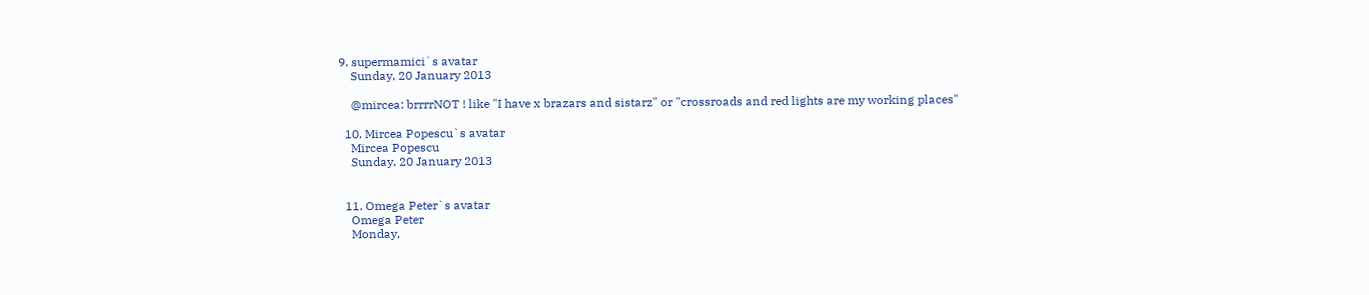9. supermamici`s avatar
    Sunday, 20 January 2013

    @mircea: brrrrNOT ! like "I have x brazars and sistarz" or "crossroads and red lights are my working places"

  10. Mircea Popescu`s avatar
    Mircea Popescu
    Sunday, 20 January 2013


  11. Omega Peter`s avatar
    Omega Peter
    Monday,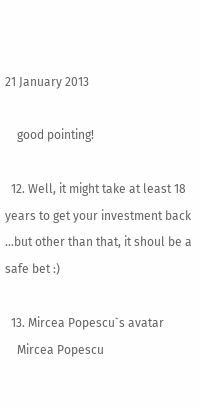21 January 2013

    good pointing!

  12. Well, it might take at least 18 years to get your investment back ...but other than that, it shoul be a safe bet :)

  13. Mircea Popescu`s avatar
    Mircea Popescu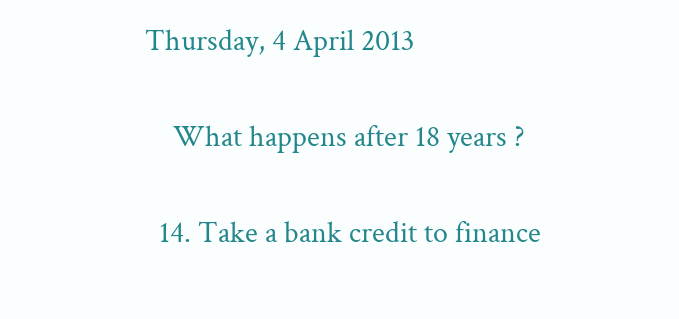Thursday, 4 April 2013

    What happens after 18 years ?

  14. Take a bank credit to finance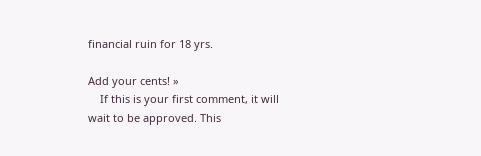financial ruin for 18 yrs.

Add your cents! »
    If this is your first comment, it will wait to be approved. This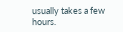usually takes a few hours.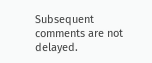Subsequent comments are not delayed.